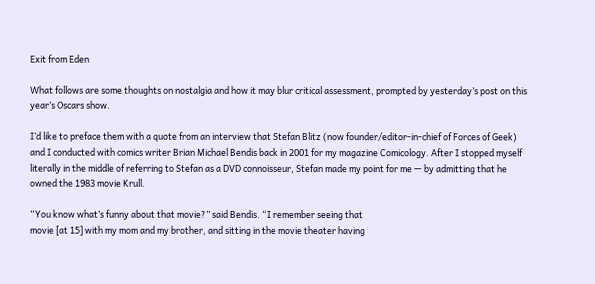Exit from Eden

What follows are some thoughts on nostalgia and how it may blur critical assessment, prompted by yesterday’s post on this year’s Oscars show.

I’d like to preface them with a quote from an interview that Stefan Blitz (now founder/editor-in-chief of Forces of Geek) and I conducted with comics writer Brian Michael Bendis back in 2001 for my magazine Comicology. After I stopped myself literally in the middle of referring to Stefan as a DVD connoisseur, Stefan made my point for me — by admitting that he owned the 1983 movie Krull.

“You know what’s funny about that movie?” said Bendis. “I remember seeing that
movie [at 15] with my mom and my brother, and sitting in the movie theater having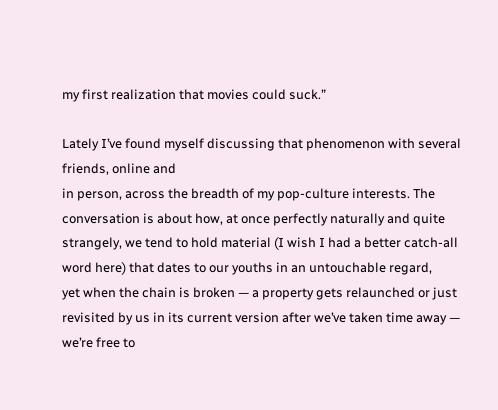my first realization that movies could suck.”

Lately I’ve found myself discussing that phenomenon with several friends, online and
in person, across the breadth of my pop-culture interests. The conversation is about how, at once perfectly naturally and quite strangely, we tend to hold material (I wish I had a better catch-all word here) that dates to our youths in an untouchable regard,
yet when the chain is broken — a property gets relaunched or just revisited by us in its current version after we’ve taken time away — we’re free to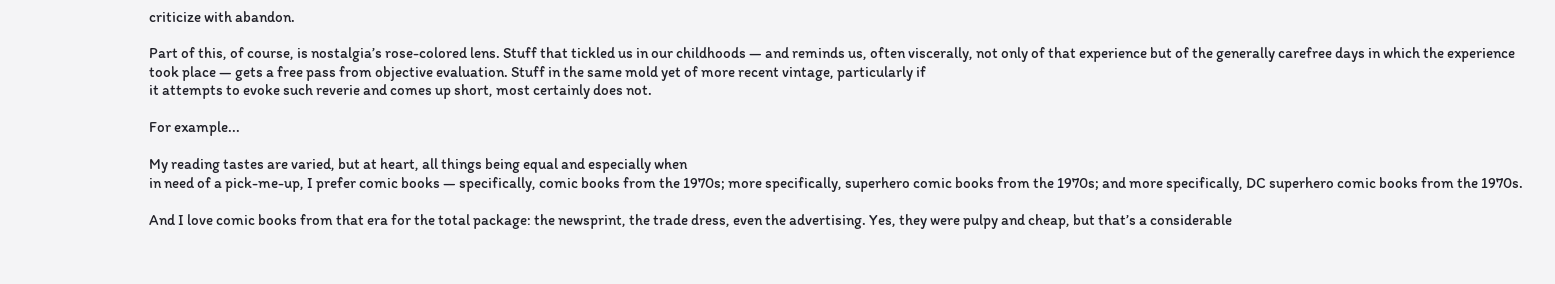criticize with abandon.

Part of this, of course, is nostalgia’s rose-colored lens. Stuff that tickled us in our childhoods — and reminds us, often viscerally, not only of that experience but of the generally carefree days in which the experience took place — gets a free pass from objective evaluation. Stuff in the same mold yet of more recent vintage, particularly if
it attempts to evoke such reverie and comes up short, most certainly does not.

For example...

My reading tastes are varied, but at heart, all things being equal and especially when
in need of a pick-me-up, I prefer comic books — specifically, comic books from the 1970s; more specifically, superhero comic books from the 1970s; and more specifically, DC superhero comic books from the 1970s.

And I love comic books from that era for the total package: the newsprint, the trade dress, even the advertising. Yes, they were pulpy and cheap, but that’s a considerable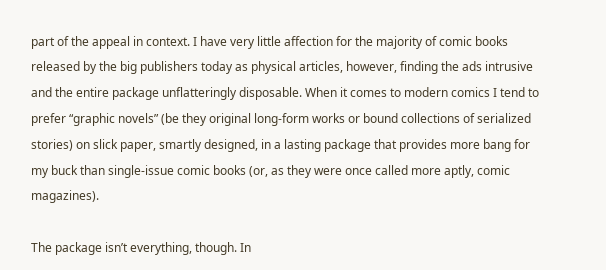part of the appeal in context. I have very little affection for the majority of comic books released by the big publishers today as physical articles, however, finding the ads intrusive and the entire package unflatteringly disposable. When it comes to modern comics I tend to prefer “graphic novels” (be they original long-form works or bound collections of serialized stories) on slick paper, smartly designed, in a lasting package that provides more bang for my buck than single-issue comic books (or, as they were once called more aptly, comic magazines).

The package isn’t everything, though. In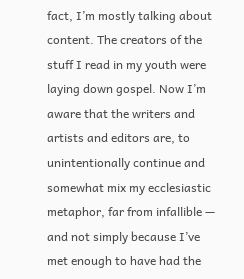fact, I’m mostly talking about content. The creators of the stuff I read in my youth were laying down gospel. Now I’m aware that the writers and artists and editors are, to unintentionally continue and somewhat mix my ecclesiastic metaphor, far from infallible — and not simply because I’ve met enough to have had the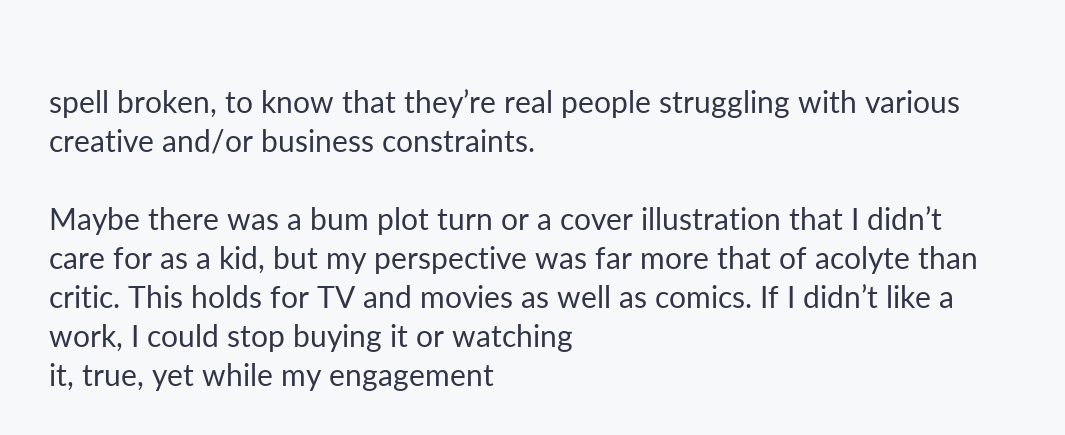spell broken, to know that they’re real people struggling with various creative and/or business constraints.

Maybe there was a bum plot turn or a cover illustration that I didn’t care for as a kid, but my perspective was far more that of acolyte than critic. This holds for TV and movies as well as comics. If I didn’t like a work, I could stop buying it or watching
it, true, yet while my engagement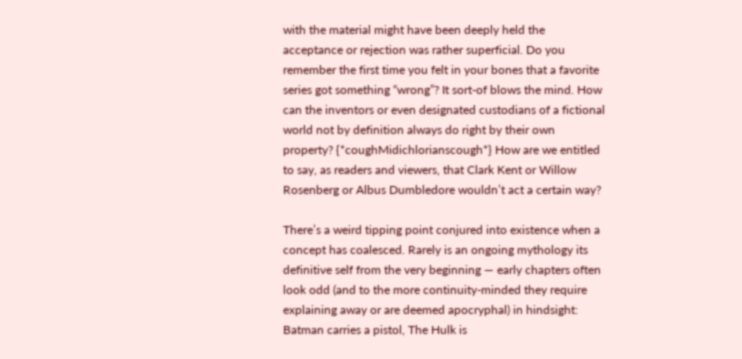with the material might have been deeply held the acceptance or rejection was rather superficial. Do you remember the first time you felt in your bones that a favorite series got something “wrong”? It sort-of blows the mind. How can the inventors or even designated custodians of a fictional world not by definition always do right by their own property? {*coughMidichlorianscough*} How are we entitled to say, as readers and viewers, that Clark Kent or Willow Rosenberg or Albus Dumbledore wouldn’t act a certain way?

There’s a weird tipping point conjured into existence when a concept has coalesced. Rarely is an ongoing mythology its definitive self from the very beginning — early chapters often look odd (and to the more continuity-minded they require explaining away or are deemed apocryphal) in hindsight: Batman carries a pistol, The Hulk is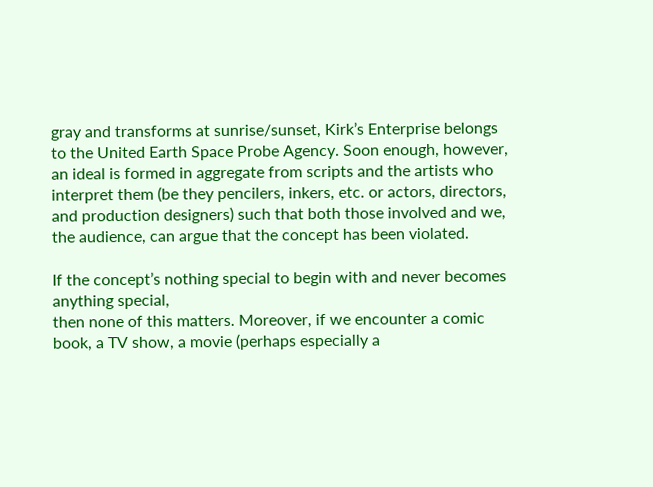gray and transforms at sunrise/sunset, Kirk’s Enterprise belongs to the United Earth Space Probe Agency. Soon enough, however, an ideal is formed in aggregate from scripts and the artists who interpret them (be they pencilers, inkers, etc. or actors, directors, and production designers) such that both those involved and we, the audience, can argue that the concept has been violated.

If the concept’s nothing special to begin with and never becomes anything special,
then none of this matters. Moreover, if we encounter a comic book, a TV show, a movie (perhaps especially a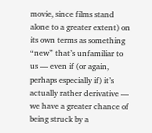movie, since films stand alone to a greater extent) on its own terms as something “new” that’s unfamiliar to us — even if (or again, perhaps especially if) it’s actually rather derivative — we have a greater chance of being struck by a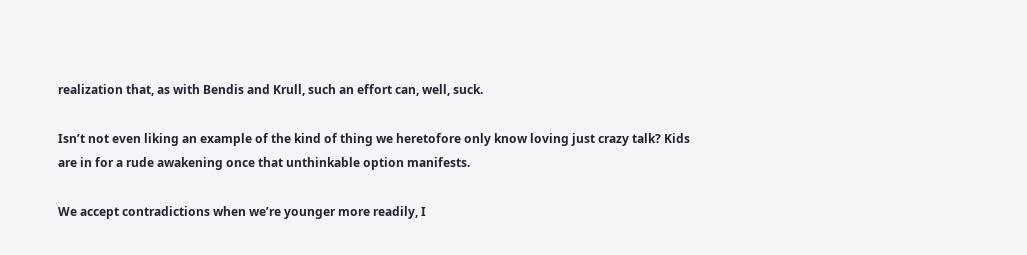realization that, as with Bendis and Krull, such an effort can, well, suck.

Isn’t not even liking an example of the kind of thing we heretofore only know loving just crazy talk? Kids are in for a rude awakening once that unthinkable option manifests.

We accept contradictions when we’re younger more readily, I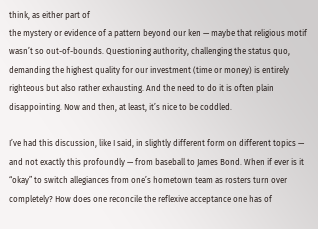think, as either part of
the mystery or evidence of a pattern beyond our ken — maybe that religious motif wasn’t so out-of-bounds. Questioning authority, challenging the status quo, demanding the highest quality for our investment (time or money) is entirely righteous but also rather exhausting. And the need to do it is often plain disappointing. Now and then, at least, it’s nice to be coddled.

I’ve had this discussion, like I said, in slightly different form on different topics — and not exactly this profoundly — from baseball to James Bond. When if ever is it “okay” to switch allegiances from one’s hometown team as rosters turn over completely? How does one reconcile the reflexive acceptance one has of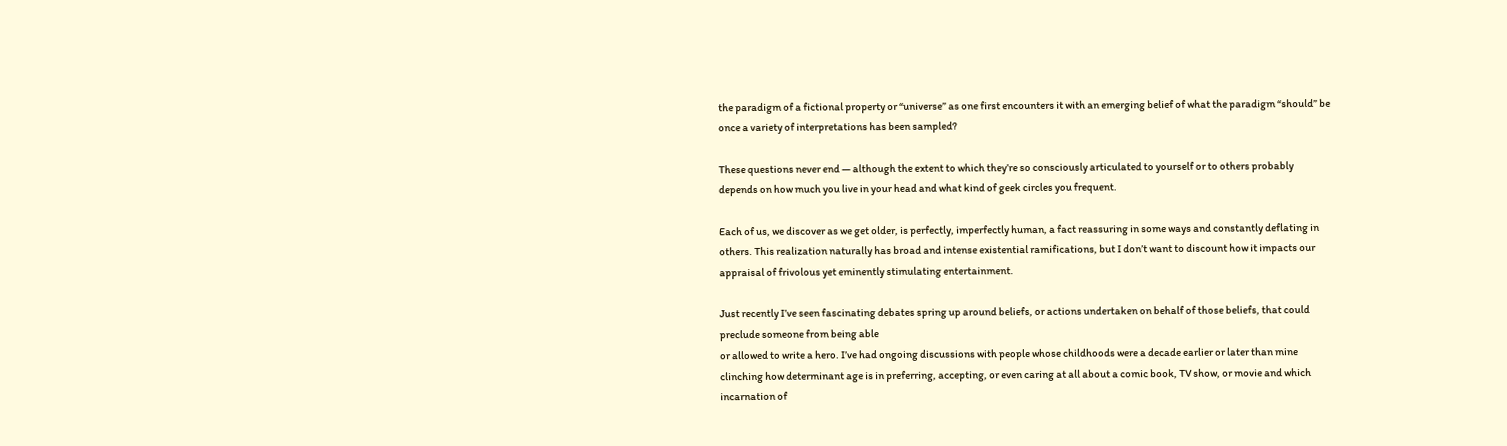the paradigm of a fictional property or “universe” as one first encounters it with an emerging belief of what the paradigm “should” be once a variety of interpretations has been sampled?

These questions never end — although the extent to which they’re so consciously articulated to yourself or to others probably depends on how much you live in your head and what kind of geek circles you frequent.

Each of us, we discover as we get older, is perfectly, imperfectly human, a fact reassuring in some ways and constantly deflating in others. This realization naturally has broad and intense existential ramifications, but I don’t want to discount how it impacts our appraisal of frivolous yet eminently stimulating entertainment.

Just recently I’ve seen fascinating debates spring up around beliefs, or actions undertaken on behalf of those beliefs, that could preclude someone from being able
or allowed to write a hero. I’ve had ongoing discussions with people whose childhoods were a decade earlier or later than mine clinching how determinant age is in preferring, accepting, or even caring at all about a comic book, TV show, or movie and which incarnation of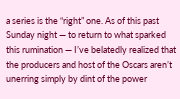a series is the “right” one. As of this past Sunday night — to return to what sparked this rumination — I’ve belatedly realized that the producers and host of the Oscars aren’t unerring simply by dint of the power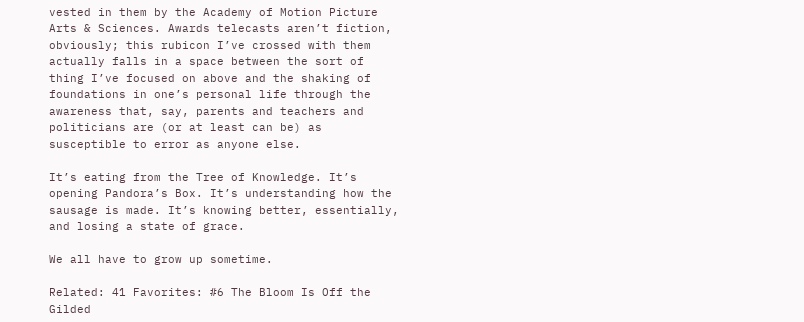vested in them by the Academy of Motion Picture Arts & Sciences. Awards telecasts aren’t fiction, obviously; this rubicon I’ve crossed with them actually falls in a space between the sort of thing I’ve focused on above and the shaking of foundations in one’s personal life through the awareness that, say, parents and teachers and politicians are (or at least can be) as susceptible to error as anyone else.

It’s eating from the Tree of Knowledge. It’s opening Pandora’s Box. It’s understanding how the sausage is made. It’s knowing better, essentially, and losing a state of grace.

We all have to grow up sometime.

Related: 41 Favorites: #6 The Bloom Is Off the Gilded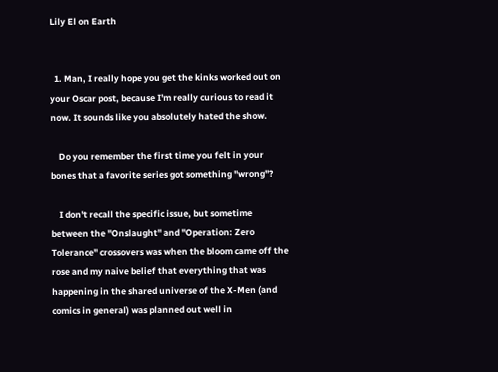Lily El on Earth


  1. Man, I really hope you get the kinks worked out on your Oscar post, because I'm really curious to read it now. It sounds like you absolutely hated the show.

    Do you remember the first time you felt in your bones that a favorite series got something "wrong"?

    I don't recall the specific issue, but sometime between the "Onslaught" and "Operation: Zero Tolerance" crossovers was when the bloom came off the rose and my naive belief that everything that was happening in the shared universe of the X-Men (and comics in general) was planned out well in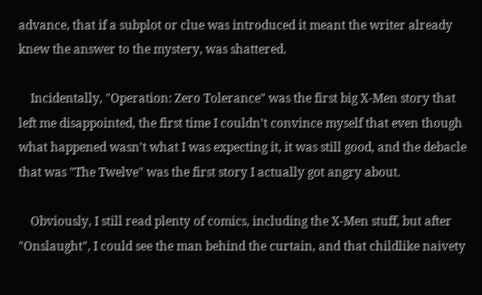advance, that if a subplot or clue was introduced it meant the writer already knew the answer to the mystery, was shattered.

    Incidentally, "Operation: Zero Tolerance" was the first big X-Men story that left me disappointed, the first time I couldn't convince myself that even though what happened wasn't what I was expecting it, it was still good, and the debacle that was "The Twelve" was the first story I actually got angry about.

    Obviously, I still read plenty of comics, including the X-Men stuff, but after "Onslaught", I could see the man behind the curtain, and that childlike naivety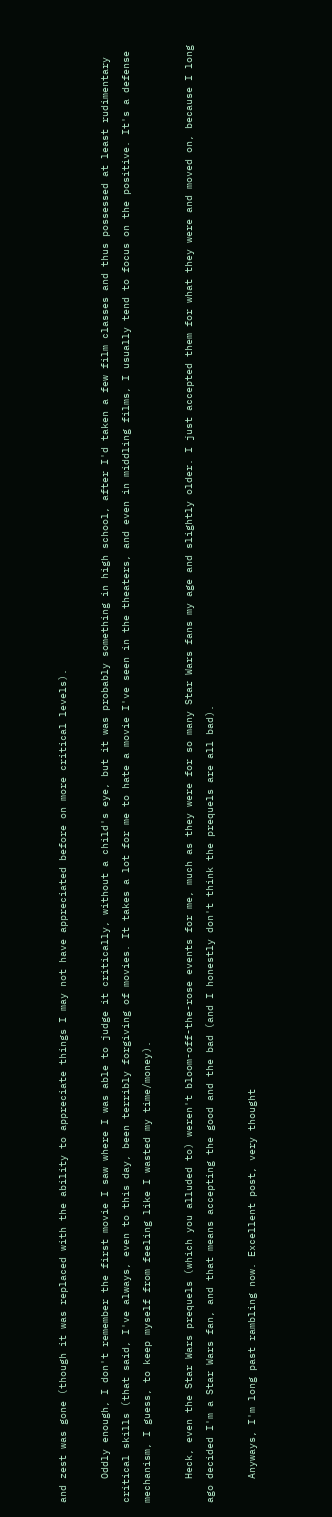and zest was gone (though it was replaced with the ability to appreciate things I may not have appreciated before on more critical levels).

    Oddly enough, I don't remember the first movie I saw where I was able to judge it critically, without a child's eye, but it was probably something in high school, after I'd taken a few film classes and thus possessed at least rudimentary critical skills (that said, I've always, even to this day, been terribly forgiving of movies. It takes a lot for me to hate a movie I've seen in the theaters, and even in middling films, I usually tend to focus on the positive. It's a defense mechanism, I guess, to keep myself from feeling like I wasted my time/money).

    Heck, even the Star Wars prequels (which you alluded to) weren't bloom-off-the-rose events for me, much as they were for so many Star Wars fans my age and slightly older. I just accepted them for what they were and moved on, because I long ago decided I'm a Star Wars fan, and that means accepting the good and the bad (and I honestly don't think the prequels are all bad).

    Anyways, I'm long past rambling now. Excellent post, very thought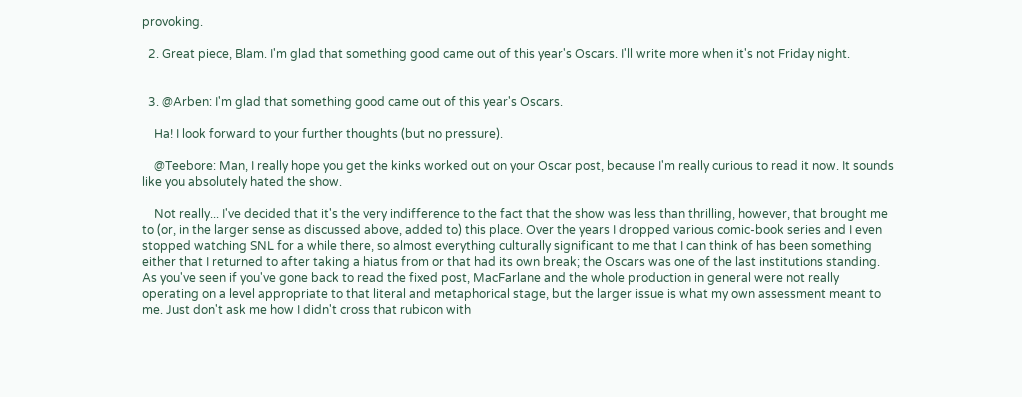provoking.

  2. Great piece, Blam. I'm glad that something good came out of this year's Oscars. I'll write more when it's not Friday night.


  3. @Arben: I'm glad that something good came out of this year's Oscars.

    Ha! I look forward to your further thoughts (but no pressure).

    @Teebore: Man, I really hope you get the kinks worked out on your Oscar post, because I'm really curious to read it now. It sounds like you absolutely hated the show.

    Not really... I've decided that it's the very indifference to the fact that the show was less than thrilling, however, that brought me to (or, in the larger sense as discussed above, added to) this place. Over the years I dropped various comic-book series and I even stopped watching SNL for a while there, so almost everything culturally significant to me that I can think of has been something either that I returned to after taking a hiatus from or that had its own break; the Oscars was one of the last institutions standing. As you've seen if you've gone back to read the fixed post, MacFarlane and the whole production in general were not really operating on a level appropriate to that literal and metaphorical stage, but the larger issue is what my own assessment meant to me. Just don't ask me how I didn't cross that rubicon with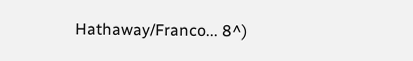Hathaway/Franco... 8^)